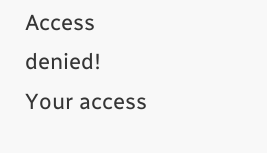Access denied!
Your access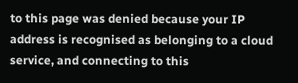to this page was denied because your IP address is recognised as belonging to a cloud service, and connecting to this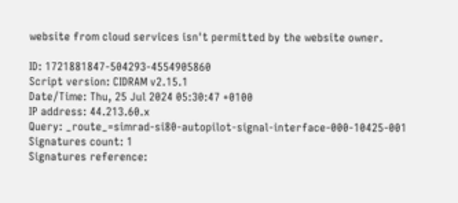website from cloud services isn't permitted by the website owner.

ID: 1721881847-504293-4554905860
Script version: CIDRAM v2.15.1
Date/Time: Thu, 25 Jul 2024 05:30:47 +0100
IP address: 44.213.60.x
Query: _route_=simrad-si80-autopilot-signal-interface-000-10425-001
Signatures count: 1
Signatures reference: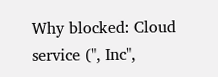Why blocked: Cloud service (", Inc",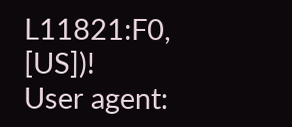L11821:F0, [US])!
User agent: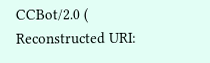CCBot/2.0 (
Reconstructed URI: